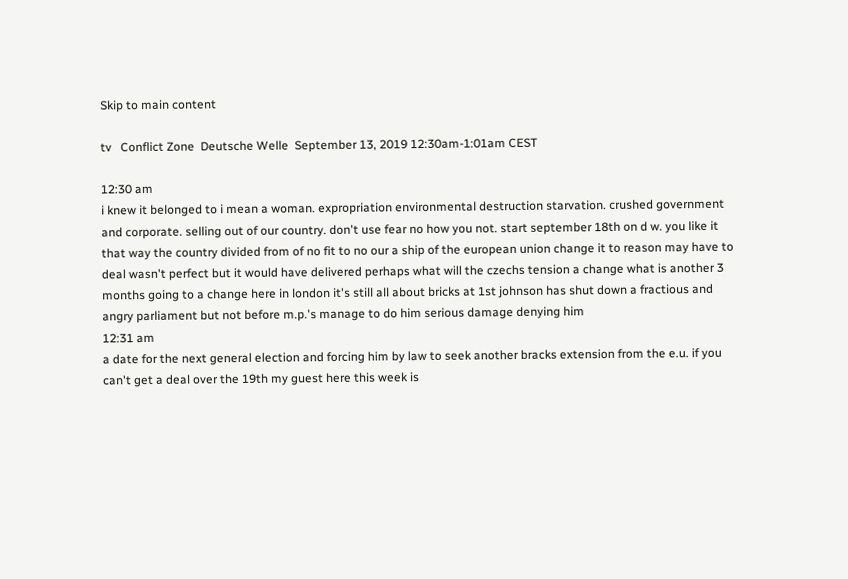Skip to main content

tv   Conflict Zone  Deutsche Welle  September 13, 2019 12:30am-1:01am CEST

12:30 am
i knew it belonged to i mean a woman. expropriation environmental destruction starvation. crushed government and corporate. selling out of our country. don't use fear no how you not. start september 18th on d w. you like it that way the country divided from of no fit to no our a ship of the european union change it to reason may have to deal wasn't perfect but it would have delivered perhaps what will the czechs tension a change what is another 3 months going to a change here in london it's still all about bricks at 1st johnson has shut down a fractious and angry parliament but not before m.p.'s manage to do him serious damage denying him
12:31 am
a date for the next general election and forcing him by law to seek another bracks extension from the e.u. if you can't get a deal over the 19th my guest here this week is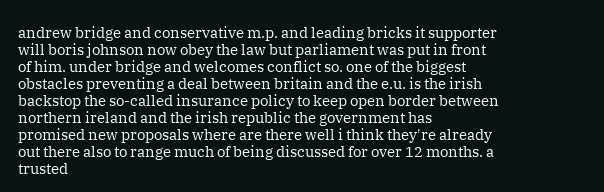andrew bridge and conservative m.p. and leading bricks it supporter will boris johnson now obey the law but parliament was put in front of him. under bridge and welcomes conflict so. one of the biggest obstacles preventing a deal between britain and the e.u. is the irish backstop the so-called insurance policy to keep open border between northern ireland and the irish republic the government has promised new proposals where are there well i think they're already out there also to range much of being discussed for over 12 months. a trusted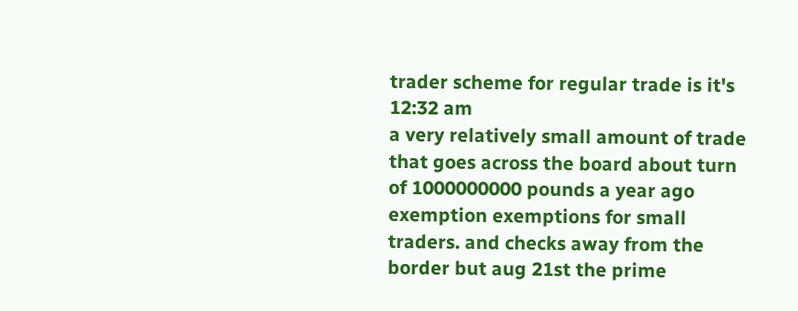trader scheme for regular trade is it's
12:32 am
a very relatively small amount of trade that goes across the board about turn of 1000000000 pounds a year ago exemption exemptions for small traders. and checks away from the border but aug 21st the prime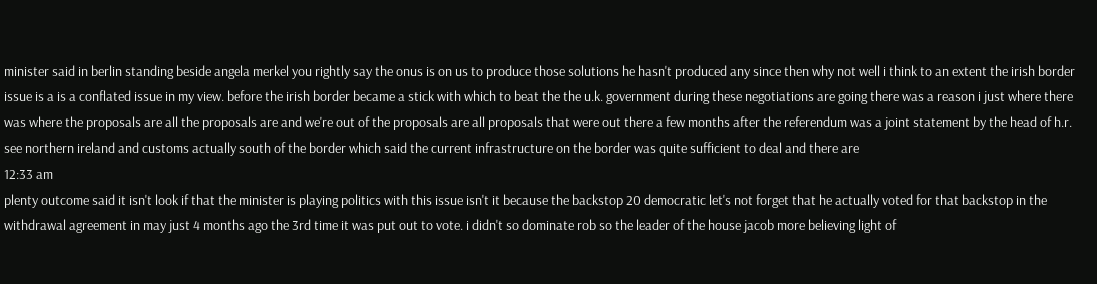minister said in berlin standing beside angela merkel you rightly say the onus is on us to produce those solutions he hasn't produced any since then why not well i think to an extent the irish border issue is a is a conflated issue in my view. before the irish border became a stick with which to beat the the u.k. government during these negotiations are going there was a reason i just where there was where the proposals are all the proposals are and we're out of the proposals are all proposals that were out there a few months after the referendum was a joint statement by the head of h.r. see northern ireland and customs actually south of the border which said the current infrastructure on the border was quite sufficient to deal and there are
12:33 am
plenty outcome said it isn't look if that the minister is playing politics with this issue isn't it because the backstop 20 democratic let's not forget that he actually voted for that backstop in the withdrawal agreement in may just 4 months ago the 3rd time it was put out to vote. i didn't so dominate rob so the leader of the house jacob more believing light of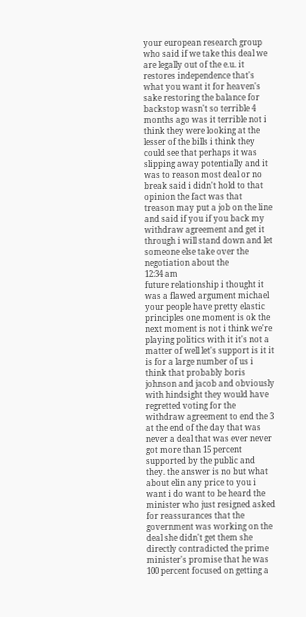your european research group who said if we take this deal we are legally out of the e.u. it restores independence that's what you want it for heaven's sake restoring the balance for backstop wasn't so terrible 4 months ago was it terrible not i think they were looking at the lesser of the bills i think they could see that perhaps it was slipping away potentially and it was to reason most deal or no break said i didn't hold to that opinion the fact was that treason may put a job on the line and said if you if you back my withdraw agreement and get it through i will stand down and let someone else take over the negotiation about the
12:34 am
future relationship i thought it was a flawed argument michael your people have pretty elastic principles one moment is ok the next moment is not i think we're playing politics with it it's not a matter of well let's support is it it is for a large number of us i think that probably boris johnson and jacob and obviously with hindsight they would have regretted voting for the withdraw agreement to end the 3 at the end of the day that was never a deal that was ever never got more than 15 percent supported by the public and they. the answer is no but what about elin any price to you i want i do want to be heard the minister who just resigned asked for reassurances that the government was working on the deal she didn't get them she directly contradicted the prime minister's promise that he was 100 percent focused on getting a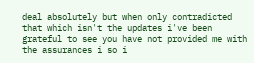deal absolutely but when only contradicted that which isn't the updates i've been grateful to see you have not provided me with the assurances i so i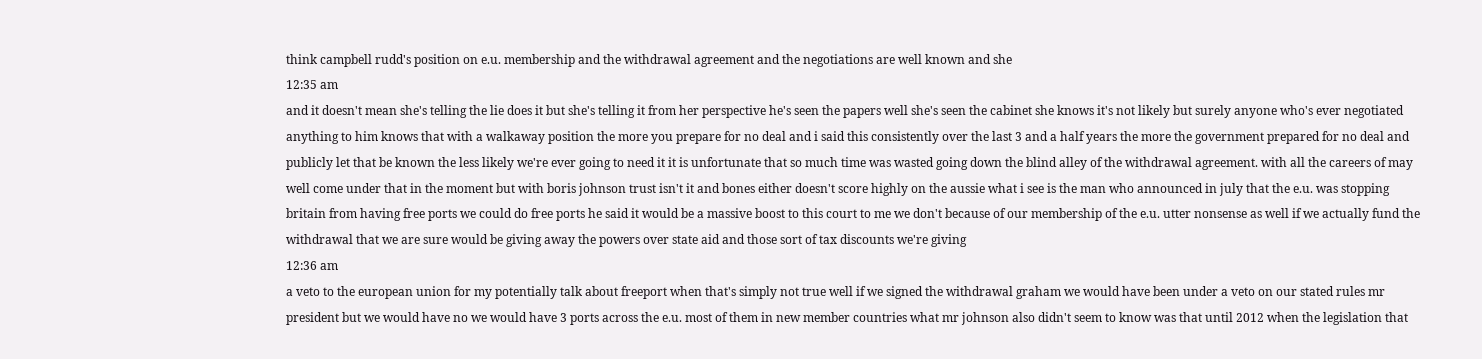think campbell rudd's position on e.u. membership and the withdrawal agreement and the negotiations are well known and she
12:35 am
and it doesn't mean she's telling the lie does it but she's telling it from her perspective he's seen the papers well she's seen the cabinet she knows it's not likely but surely anyone who's ever negotiated anything to him knows that with a walkaway position the more you prepare for no deal and i said this consistently over the last 3 and a half years the more the government prepared for no deal and publicly let that be known the less likely we're ever going to need it it is unfortunate that so much time was wasted going down the blind alley of the withdrawal agreement. with all the careers of may well come under that in the moment but with boris johnson trust isn't it and bones either doesn't score highly on the aussie what i see is the man who announced in july that the e.u. was stopping britain from having free ports we could do free ports he said it would be a massive boost to this court to me we don't because of our membership of the e.u. utter nonsense as well if we actually fund the withdrawal that we are sure would be giving away the powers over state aid and those sort of tax discounts we're giving
12:36 am
a veto to the european union for my potentially talk about freeport when that's simply not true well if we signed the withdrawal graham we would have been under a veto on our stated rules mr president but we would have no we would have 3 ports across the e.u. most of them in new member countries what mr johnson also didn't seem to know was that until 2012 when the legislation that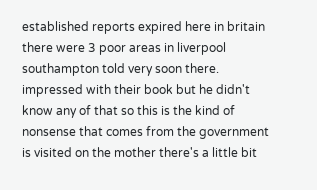established reports expired here in britain there were 3 poor areas in liverpool southampton told very soon there. impressed with their book but he didn't know any of that so this is the kind of nonsense that comes from the government is visited on the mother there's a little bit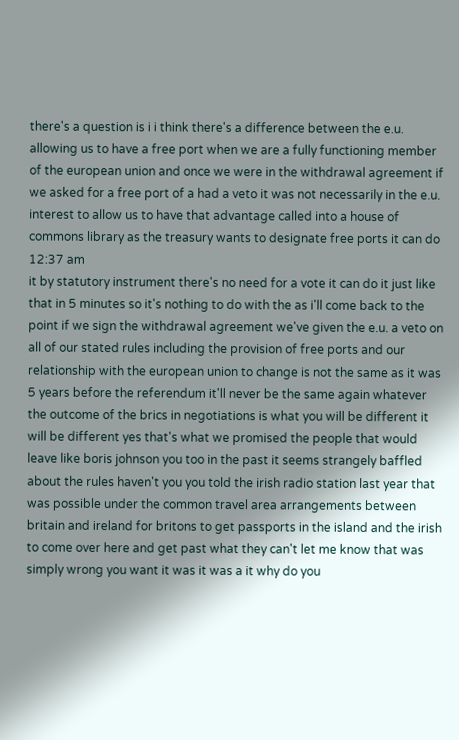there's a question is i i think there's a difference between the e.u. allowing us to have a free port when we are a fully functioning member of the european union and once we were in the withdrawal agreement if we asked for a free port of a had a veto it was not necessarily in the e.u. interest to allow us to have that advantage called into a house of commons library as the treasury wants to designate free ports it can do
12:37 am
it by statutory instrument there's no need for a vote it can do it just like that in 5 minutes so it's nothing to do with the as i'll come back to the point if we sign the withdrawal agreement we've given the e.u. a veto on all of our stated rules including the provision of free ports and our relationship with the european union to change is not the same as it was 5 years before the referendum it'll never be the same again whatever the outcome of the brics in negotiations is what you will be different it will be different yes that's what we promised the people that would leave like boris johnson you too in the past it seems strangely baffled about the rules haven't you you told the irish radio station last year that was possible under the common travel area arrangements between britain and ireland for britons to get passports in the island and the irish to come over here and get past what they can't let me know that was simply wrong you want it was it was a it why do you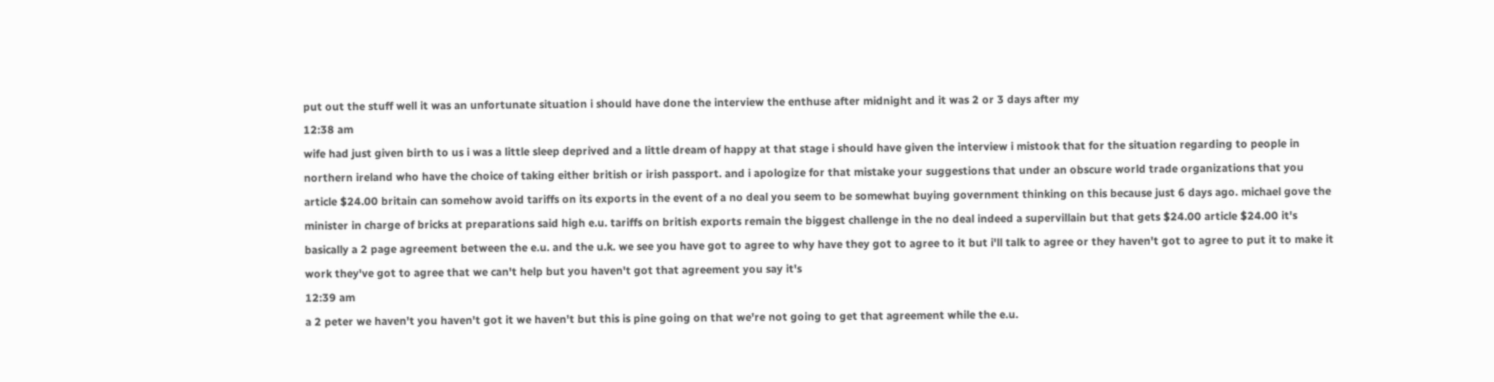put out the stuff well it was an unfortunate situation i should have done the interview the enthuse after midnight and it was 2 or 3 days after my
12:38 am
wife had just given birth to us i was a little sleep deprived and a little dream of happy at that stage i should have given the interview i mistook that for the situation regarding to people in northern ireland who have the choice of taking either british or irish passport. and i apologize for that mistake your suggestions that under an obscure world trade organizations that you article $24.00 britain can somehow avoid tariffs on its exports in the event of a no deal you seem to be somewhat buying government thinking on this because just 6 days ago. michael gove the minister in charge of bricks at preparations said high e.u. tariffs on british exports remain the biggest challenge in the no deal indeed a supervillain but that gets $24.00 article $24.00 it's basically a 2 page agreement between the e.u. and the u.k. we see you have got to agree to why have they got to agree to it but i'll talk to agree or they haven't got to agree to put it to make it work they've got to agree that we can't help but you haven't got that agreement you say it's
12:39 am
a 2 peter we haven't you haven't got it we haven't but this is pine going on that we're not going to get that agreement while the e.u.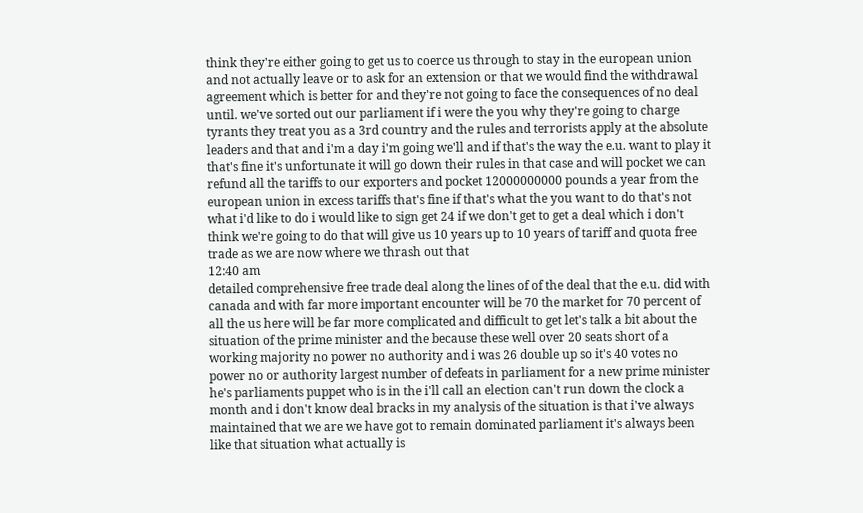think they're either going to get us to coerce us through to stay in the european union and not actually leave or to ask for an extension or that we would find the withdrawal agreement which is better for and they're not going to face the consequences of no deal until. we've sorted out our parliament if i were the you why they're going to charge tyrants they treat you as a 3rd country and the rules and terrorists apply at the absolute leaders and that and i'm a day i'm going we'll and if that's the way the e.u. want to play it that's fine it's unfortunate it will go down their rules in that case and will pocket we can refund all the tariffs to our exporters and pocket 12000000000 pounds a year from the european union in excess tariffs that's fine if that's what the you want to do that's not what i'd like to do i would like to sign get 24 if we don't get to get a deal which i don't think we're going to do that will give us 10 years up to 10 years of tariff and quota free trade as we are now where we thrash out that
12:40 am
detailed comprehensive free trade deal along the lines of of the deal that the e.u. did with canada and with far more important encounter will be 70 the market for 70 percent of all the us here will be far more complicated and difficult to get let's talk a bit about the situation of the prime minister and the because these well over 20 seats short of a working majority no power no authority and i was 26 double up so it's 40 votes no power no or authority largest number of defeats in parliament for a new prime minister he's parliaments puppet who is in the i'll call an election can't run down the clock a month and i don't know deal bracks in my analysis of the situation is that i've always maintained that we are we have got to remain dominated parliament it's always been like that situation what actually is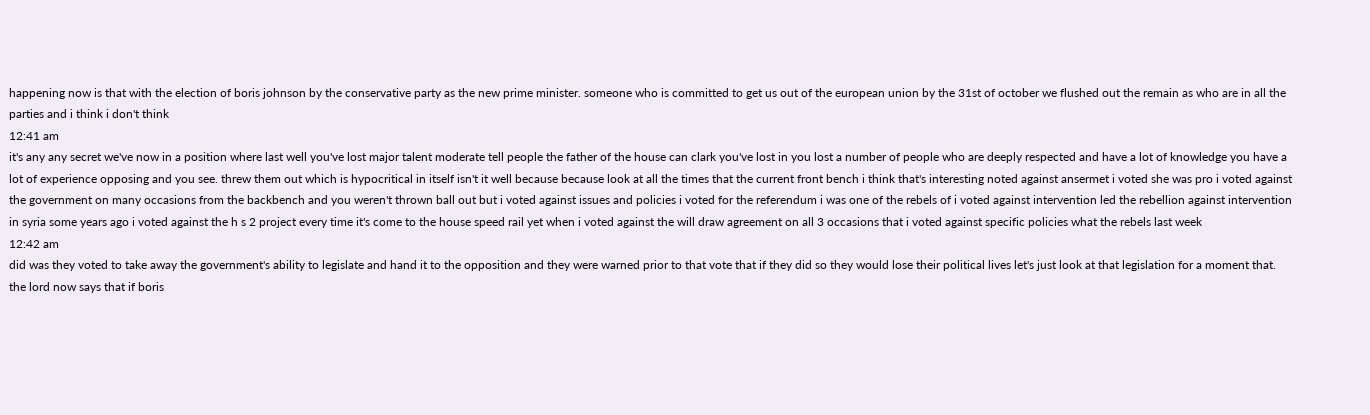happening now is that with the election of boris johnson by the conservative party as the new prime minister. someone who is committed to get us out of the european union by the 31st of october we flushed out the remain as who are in all the parties and i think i don't think
12:41 am
it's any any secret we've now in a position where last well you've lost major talent moderate tell people the father of the house can clark you've lost in you lost a number of people who are deeply respected and have a lot of knowledge you have a lot of experience opposing and you see. threw them out which is hypocritical in itself isn't it well because because look at all the times that the current front bench i think that's interesting noted against ansermet i voted she was pro i voted against the government on many occasions from the backbench and you weren't thrown ball out but i voted against issues and policies i voted for the referendum i was one of the rebels of i voted against intervention led the rebellion against intervention in syria some years ago i voted against the h s 2 project every time it's come to the house speed rail yet when i voted against the will draw agreement on all 3 occasions that i voted against specific policies what the rebels last week
12:42 am
did was they voted to take away the government's ability to legislate and hand it to the opposition and they were warned prior to that vote that if they did so they would lose their political lives let's just look at that legislation for a moment that. the lord now says that if boris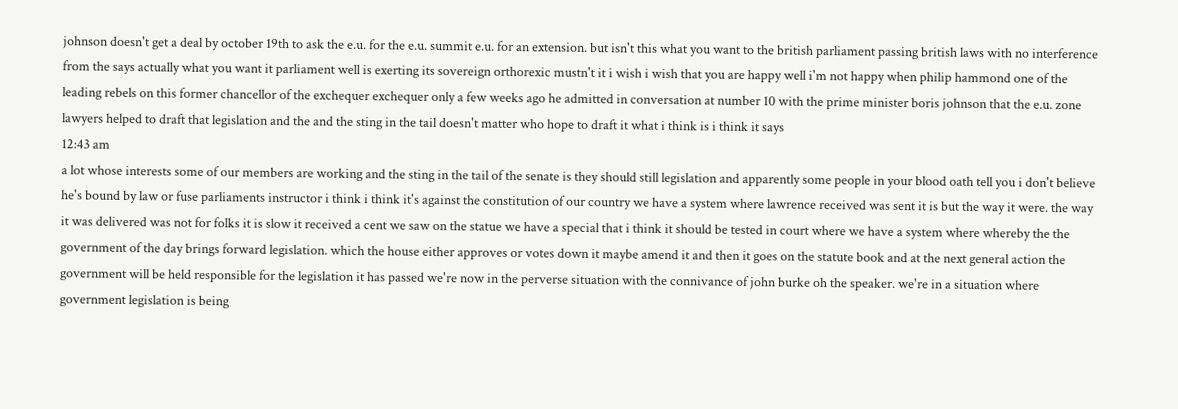johnson doesn't get a deal by october 19th to ask the e.u. for the e.u. summit e.u. for an extension. but isn't this what you want to the british parliament passing british laws with no interference from the says actually what you want it parliament well is exerting its sovereign orthorexic mustn't it i wish i wish that you are happy well i'm not happy when philip hammond one of the leading rebels on this former chancellor of the exchequer exchequer only a few weeks ago he admitted in conversation at number 10 with the prime minister boris johnson that the e.u. zone lawyers helped to draft that legislation and the and the sting in the tail doesn't matter who hope to draft it what i think is i think it says
12:43 am
a lot whose interests some of our members are working and the sting in the tail of the senate is they should still legislation and apparently some people in your blood oath tell you i don't believe he's bound by law or fuse parliaments instructor i think i think it's against the constitution of our country we have a system where lawrence received was sent it is but the way it were. the way it was delivered was not for folks it is slow it received a cent we saw on the statue we have a special that i think it should be tested in court where we have a system where whereby the the government of the day brings forward legislation. which the house either approves or votes down it maybe amend it and then it goes on the statute book and at the next general action the government will be held responsible for the legislation it has passed we're now in the perverse situation with the connivance of john burke oh the speaker. we're in a situation where government legislation is being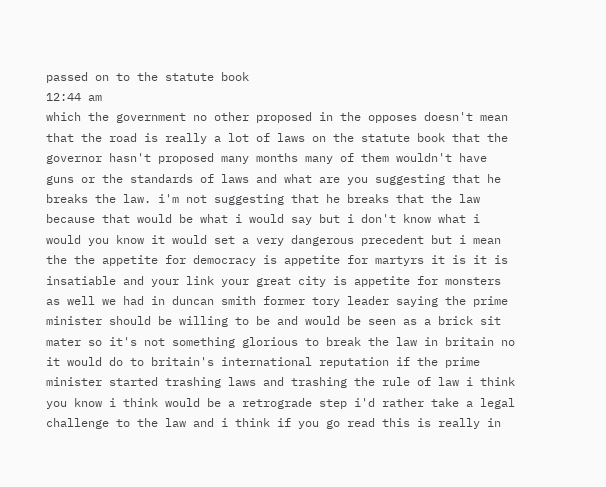passed on to the statute book
12:44 am
which the government no other proposed in the opposes doesn't mean that the road is really a lot of laws on the statute book that the governor hasn't proposed many months many of them wouldn't have guns or the standards of laws and what are you suggesting that he breaks the law. i'm not suggesting that he breaks that the law because that would be what i would say but i don't know what i would you know it would set a very dangerous precedent but i mean the the appetite for democracy is appetite for martyrs it is it is insatiable and your link your great city is appetite for monsters as well we had in duncan smith former tory leader saying the prime minister should be willing to be and would be seen as a brick sit mater so it's not something glorious to break the law in britain no it would do to britain's international reputation if the prime minister started trashing laws and trashing the rule of law i think you know i think would be a retrograde step i'd rather take a legal challenge to the law and i think if you go read this is really in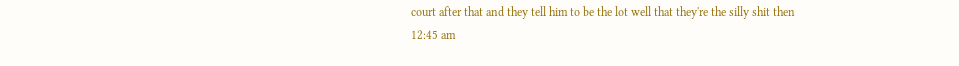court after that and they tell him to be the lot well that they're the silly shit then
12:45 am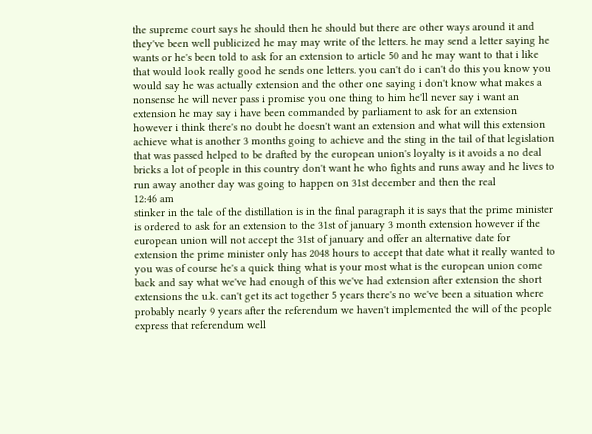the supreme court says he should then he should but there are other ways around it and they've been well publicized he may may write of the letters. he may send a letter saying he wants or he's been told to ask for an extension to article 50 and he may want to that i like that would look really good he sends one letters. you can't do i can't do this you know you would say he was actually extension and the other one saying i don't know what makes a nonsense he will never pass i promise you one thing to him he'll never say i want an extension he may say i have been commanded by parliament to ask for an extension however i think there's no doubt he doesn't want an extension and what will this extension achieve what is another 3 months going to achieve and the sting in the tail of that legislation that was passed helped to be drafted by the european union's loyalty is it avoids a no deal bricks a lot of people in this country don't want he who fights and runs away and he lives to run away another day was going to happen on 31st december and then the real
12:46 am
stinker in the tale of the distillation is in the final paragraph it is says that the prime minister is ordered to ask for an extension to the 31st of january 3 month extension however if the european union will not accept the 31st of january and offer an alternative date for extension the prime minister only has 2048 hours to accept that date what it really wanted to you was of course he's a quick thing what is your most what is the european union come back and say what we've had enough of this we've had extension after extension the short extensions the u.k. can't get its act together 5 years there's no we've been a situation where probably nearly 9 years after the referendum we haven't implemented the will of the people express that referendum well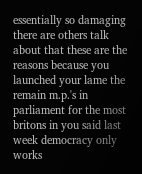essentially so damaging there are others talk about that these are the reasons because you launched your lame the remain m.p.'s in parliament for the most britons in you said last week democracy only works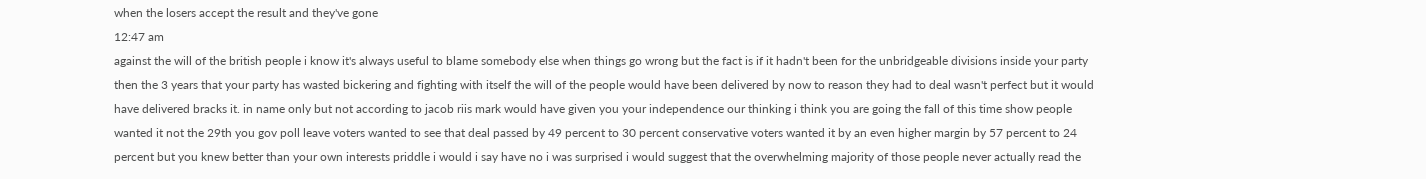when the losers accept the result and they've gone
12:47 am
against the will of the british people i know it's always useful to blame somebody else when things go wrong but the fact is if it hadn't been for the unbridgeable divisions inside your party then the 3 years that your party has wasted bickering and fighting with itself the will of the people would have been delivered by now to reason they had to deal wasn't perfect but it would have delivered bracks it. in name only but not according to jacob riis mark would have given you your independence our thinking i think you are going the fall of this time show people wanted it not the 29th you gov poll leave voters wanted to see that deal passed by 49 percent to 30 percent conservative voters wanted it by an even higher margin by 57 percent to 24 percent but you knew better than your own interests priddle i would i say have no i was surprised i would suggest that the overwhelming majority of those people never actually read the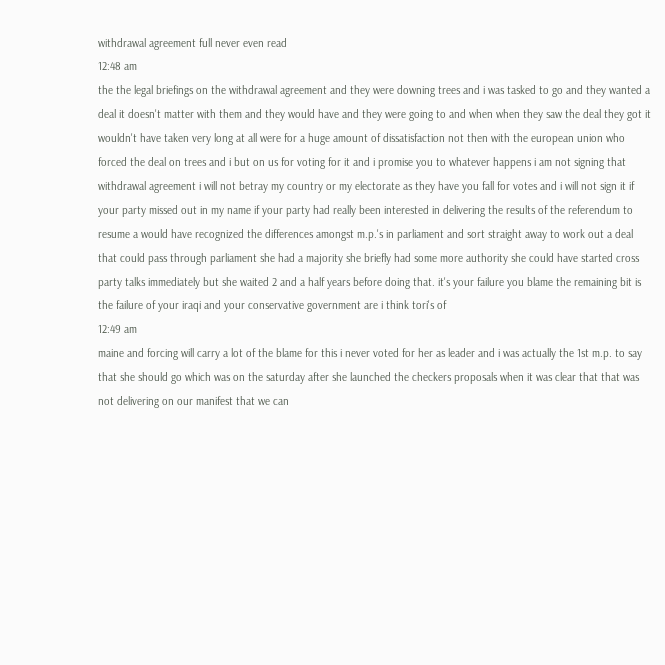withdrawal agreement full never even read
12:48 am
the the legal briefings on the withdrawal agreement and they were downing trees and i was tasked to go and they wanted a deal it doesn't matter with them and they would have and they were going to and when when they saw the deal they got it wouldn't have taken very long at all were for a huge amount of dissatisfaction not then with the european union who forced the deal on trees and i but on us for voting for it and i promise you to whatever happens i am not signing that withdrawal agreement i will not betray my country or my electorate as they have you fall for votes and i will not sign it if your party missed out in my name if your party had really been interested in delivering the results of the referendum to resume a would have recognized the differences amongst m.p.'s in parliament and sort straight away to work out a deal that could pass through parliament she had a majority she briefly had some more authority she could have started cross party talks immediately but she waited 2 and a half years before doing that. it's your failure you blame the remaining bit is the failure of your iraqi and your conservative government are i think tori's of
12:49 am
maine and forcing will carry a lot of the blame for this i never voted for her as leader and i was actually the 1st m.p. to say that she should go which was on the saturday after she launched the checkers proposals when it was clear that that was not delivering on our manifest that we can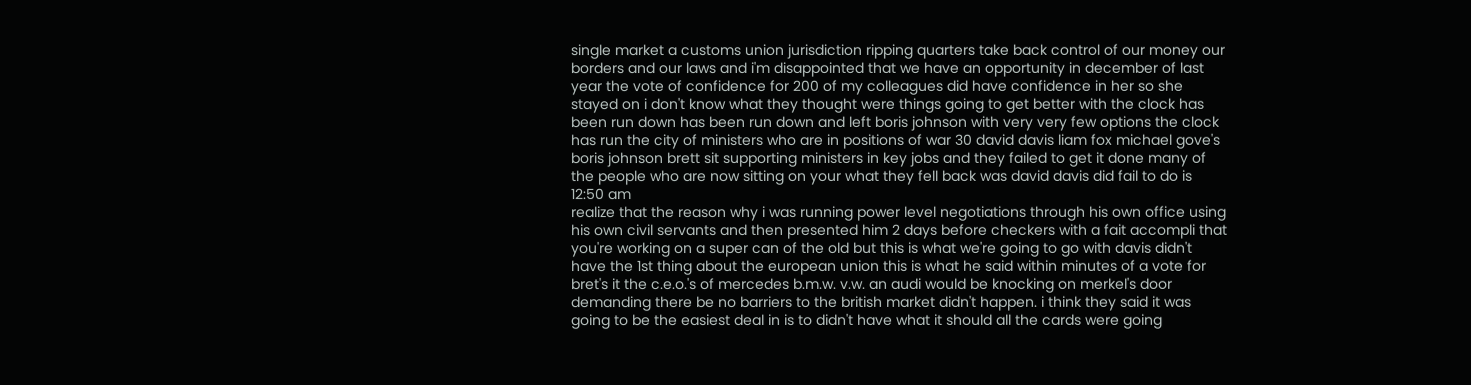single market a customs union jurisdiction ripping quarters take back control of our money our borders and our laws and i'm disappointed that we have an opportunity in december of last year the vote of confidence for 200 of my colleagues did have confidence in her so she stayed on i don't know what they thought were things going to get better with the clock has been run down has been run down and left boris johnson with very very few options the clock has run the city of ministers who are in positions of war 30 david davis liam fox michael gove's boris johnson brett sit supporting ministers in key jobs and they failed to get it done many of the people who are now sitting on your what they fell back was david davis did fail to do is
12:50 am
realize that the reason why i was running power level negotiations through his own office using his own civil servants and then presented him 2 days before checkers with a fait accompli that you're working on a super can of the old but this is what we're going to go with davis didn't have the 1st thing about the european union this is what he said within minutes of a vote for bret's it the c.e.o.'s of mercedes b.m.w. v.w. an audi would be knocking on merkel's door demanding there be no barriers to the british market didn't happen. i think they said it was going to be the easiest deal in is to didn't have what it should all the cards were going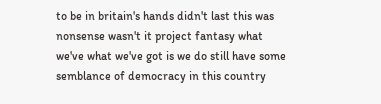to be in britain's hands didn't last this was nonsense wasn't it project fantasy what we've what we've got is we do still have some semblance of democracy in this country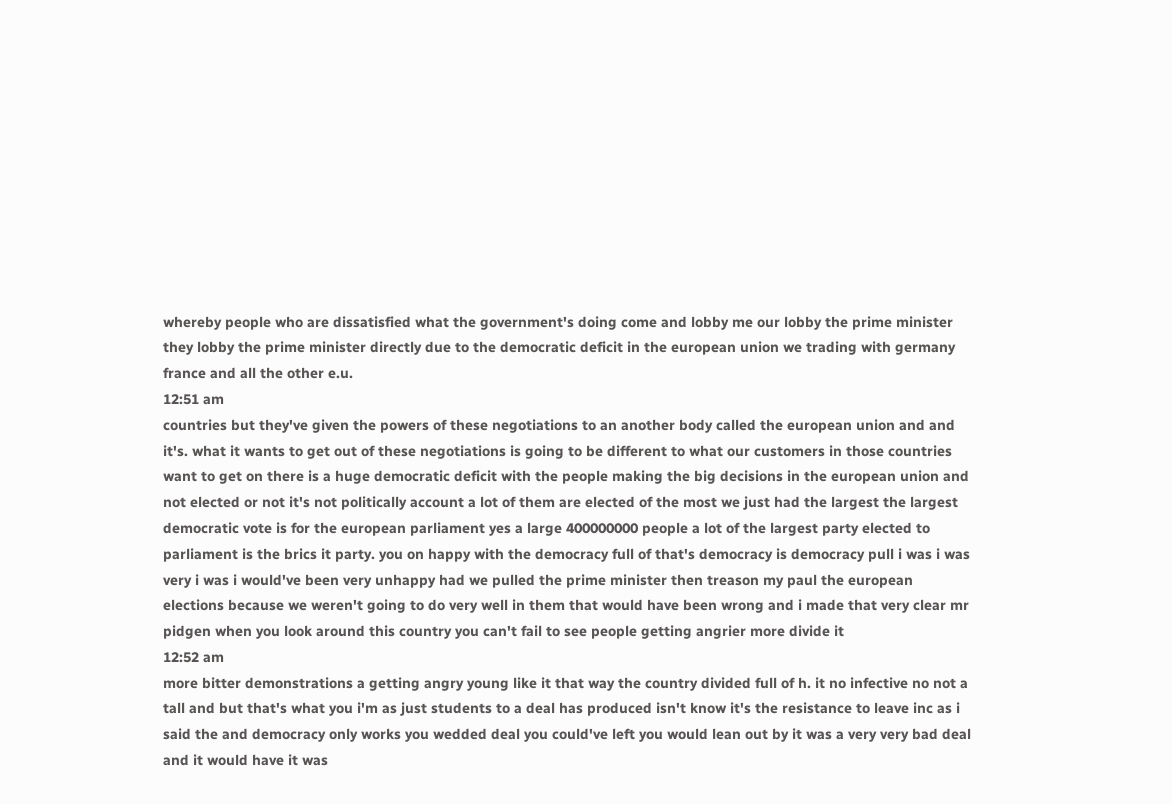whereby people who are dissatisfied what the government's doing come and lobby me our lobby the prime minister they lobby the prime minister directly due to the democratic deficit in the european union we trading with germany france and all the other e.u.
12:51 am
countries but they've given the powers of these negotiations to an another body called the european union and and it's. what it wants to get out of these negotiations is going to be different to what our customers in those countries want to get on there is a huge democratic deficit with the people making the big decisions in the european union and not elected or not it's not politically account a lot of them are elected of the most we just had the largest the largest democratic vote is for the european parliament yes a large 400000000 people a lot of the largest party elected to parliament is the brics it party. you on happy with the democracy full of that's democracy is democracy pull i was i was very i was i would've been very unhappy had we pulled the prime minister then treason my paul the european elections because we weren't going to do very well in them that would have been wrong and i made that very clear mr pidgen when you look around this country you can't fail to see people getting angrier more divide it
12:52 am
more bitter demonstrations a getting angry young like it that way the country divided full of h. it no infective no not a tall and but that's what you i'm as just students to a deal has produced isn't know it's the resistance to leave inc as i said the and democracy only works you wedded deal you could've left you would lean out by it was a very very bad deal and it would have it was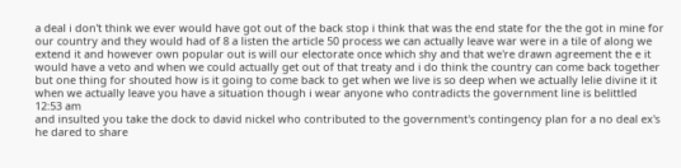a deal i don't think we ever would have got out of the back stop i think that was the end state for the the got in mine for our country and they would had of 8 a listen the article 50 process we can actually leave war were in a tile of along we extend it and however own popular out is will our electorate once which shy and that we're drawn agreement the e it would have a veto and when we could actually get out of that treaty and i do think the country can come back together but one thing for shouted how is it going to come back to get when we live is so deep when we actually lelie divine it it when we actually leave you have a situation though i wear anyone who contradicts the government line is belittled
12:53 am
and insulted you take the dock to david nickel who contributed to the government's contingency plan for a no deal ex's he dared to share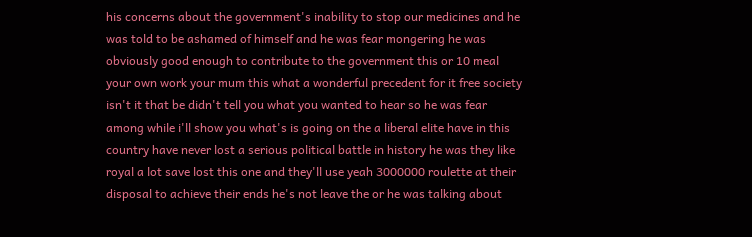his concerns about the government's inability to stop our medicines and he was told to be ashamed of himself and he was fear mongering he was obviously good enough to contribute to the government this or 10 meal your own work your mum this what a wonderful precedent for it free society isn't it that be didn't tell you what you wanted to hear so he was fear among while i'll show you what's is going on the a liberal elite have in this country have never lost a serious political battle in history he was they like royal a lot save lost this one and they'll use yeah 3000000 roulette at their disposal to achieve their ends he's not leave the or he was talking about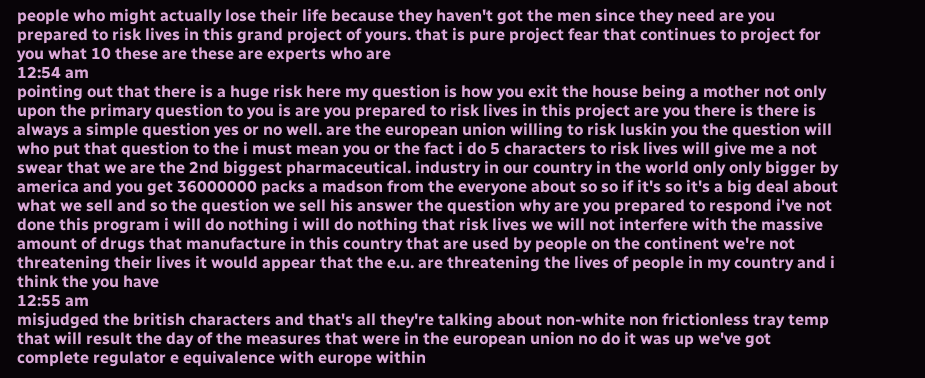people who might actually lose their life because they haven't got the men since they need are you prepared to risk lives in this grand project of yours. that is pure project fear that continues to project for you what 10 these are these are experts who are
12:54 am
pointing out that there is a huge risk here my question is how you exit the house being a mother not only upon the primary question to you is are you prepared to risk lives in this project are you there is there is always a simple question yes or no well. are the european union willing to risk luskin you the question will who put that question to the i must mean you or the fact i do 5 characters to risk lives will give me a not swear that we are the 2nd biggest pharmaceutical. industry in our country in the world only only bigger by america and you get 36000000 packs a madson from the everyone about so so if it's so it's a big deal about what we sell and so the question we sell his answer the question why are you prepared to respond i've not done this program i will do nothing i will do nothing that risk lives we will not interfere with the massive amount of drugs that manufacture in this country that are used by people on the continent we're not threatening their lives it would appear that the e.u. are threatening the lives of people in my country and i think the you have
12:55 am
misjudged the british characters and that's all they're talking about non-white non frictionless tray temp that will result the day of the measures that were in the european union no do it was up we've got complete regulator e equivalence with europe within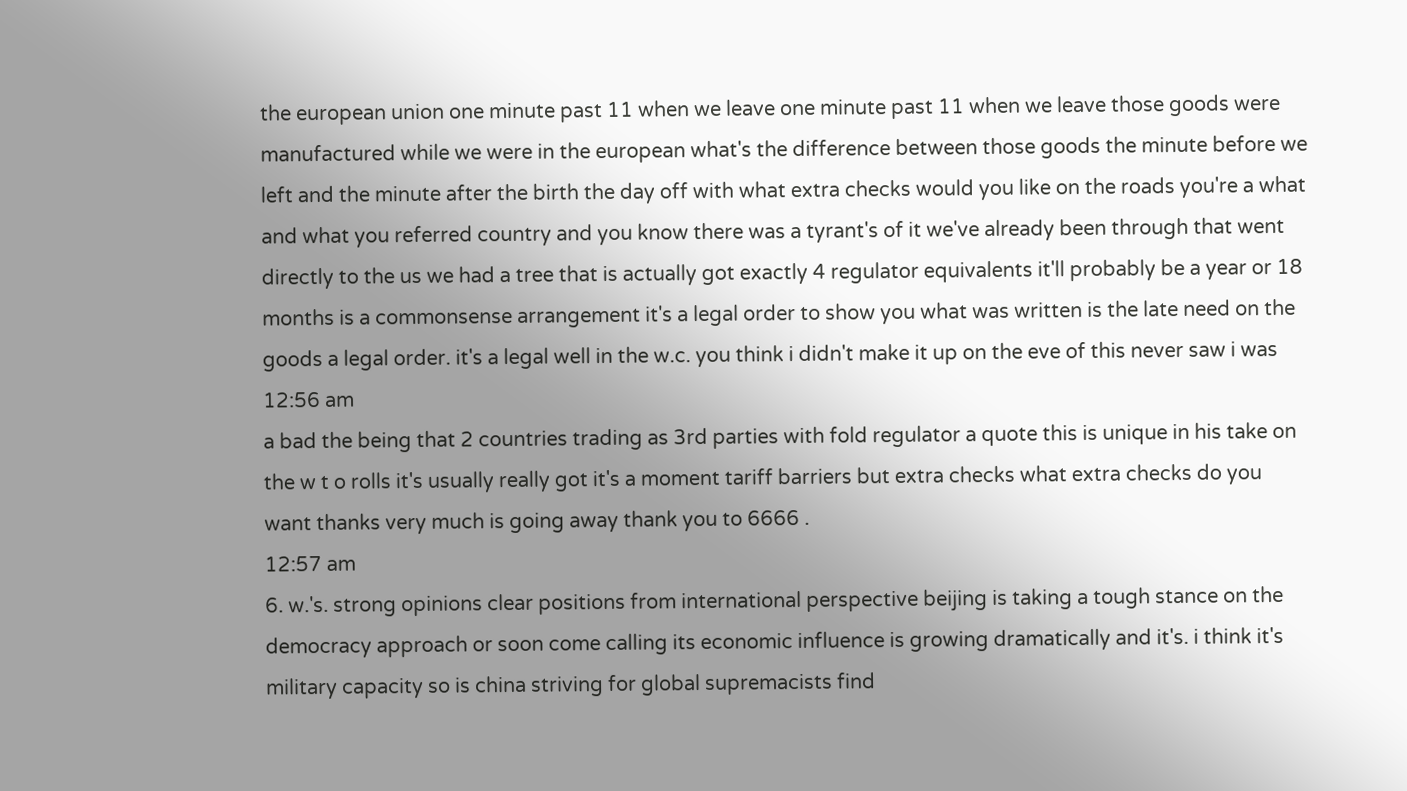the european union one minute past 11 when we leave one minute past 11 when we leave those goods were manufactured while we were in the european what's the difference between those goods the minute before we left and the minute after the birth the day off with what extra checks would you like on the roads you're a what and what you referred country and you know there was a tyrant's of it we've already been through that went directly to the us we had a tree that is actually got exactly 4 regulator equivalents it'll probably be a year or 18 months is a commonsense arrangement it's a legal order to show you what was written is the late need on the goods a legal order. it's a legal well in the w.c. you think i didn't make it up on the eve of this never saw i was
12:56 am
a bad the being that 2 countries trading as 3rd parties with fold regulator a quote this is unique in his take on the w t o rolls it's usually really got it's a moment tariff barriers but extra checks what extra checks do you want thanks very much is going away thank you to 6666 .
12:57 am
6. w.'s. strong opinions clear positions from international perspective beijing is taking a tough stance on the democracy approach or soon come calling its economic influence is growing dramatically and it's. i think it's military capacity so is china striving for global supremacists find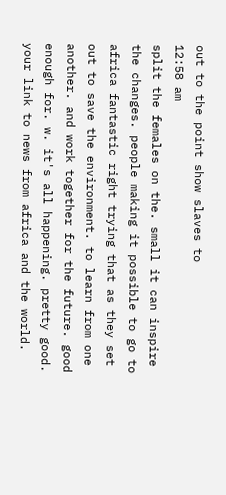out to the point show slaves to
12:58 am
split the females on the. small it can inspire the changes. people making it possible to go to africa fantastic right trying that as they set out to save the environment. to learn from one another. and work together for the future. good enough for. w. it's all happening. pretty good. your link to news from africa and the world.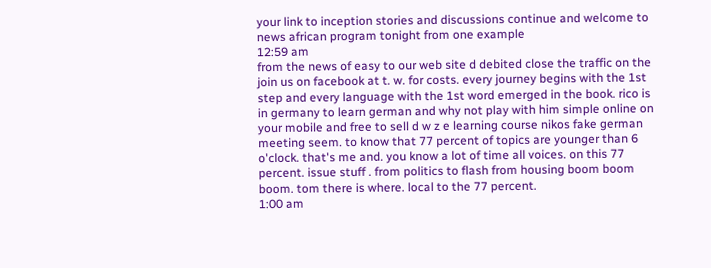your link to inception stories and discussions continue and welcome to news african program tonight from one example
12:59 am
from the news of easy to our web site d debited close the traffic on the join us on facebook at t. w. for costs. every journey begins with the 1st step and every language with the 1st word emerged in the book. rico is in germany to learn german and why not play with him simple online on your mobile and free to sell d w z e learning course nikos fake german meeting seem. to know that 77 percent of topics are younger than 6 o'clock. that's me and. you know a lot of time all voices. on this 77 percent. issue stuff . from politics to flash from housing boom boom boom. tom there is where. local to the 77 percent.
1:00 am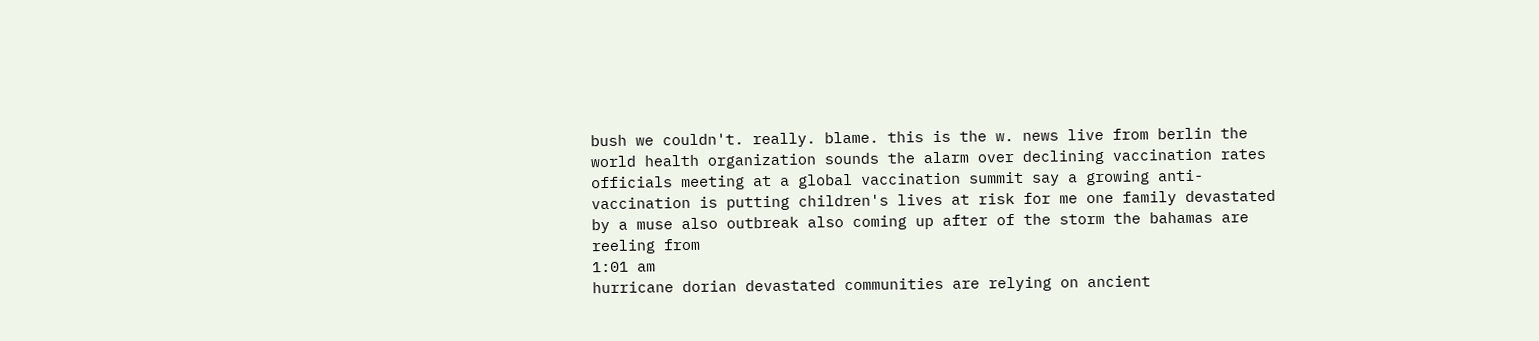bush we couldn't. really. blame. this is the w. news live from berlin the world health organization sounds the alarm over declining vaccination rates officials meeting at a global vaccination summit say a growing anti-vaccination is putting children's lives at risk for me one family devastated by a muse also outbreak also coming up after of the storm the bahamas are reeling from
1:01 am
hurricane dorian devastated communities are relying on ancient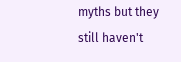myths but they still haven't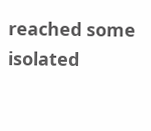reached some isolated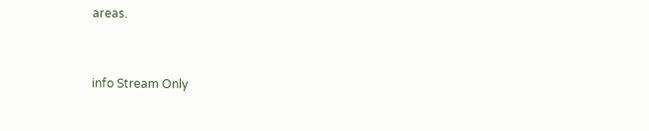areas.


info Stream Only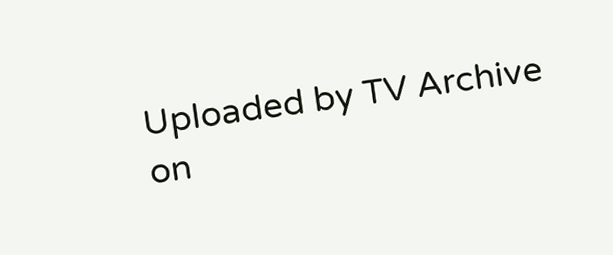Uploaded by TV Archive on